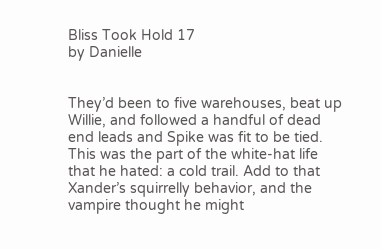Bliss Took Hold 17
by Danielle


They’d been to five warehouses, beat up Willie, and followed a handful of dead end leads and Spike was fit to be tied. This was the part of the white-hat life that he hated: a cold trail. Add to that Xander’s squirrelly behavior, and the vampire thought he might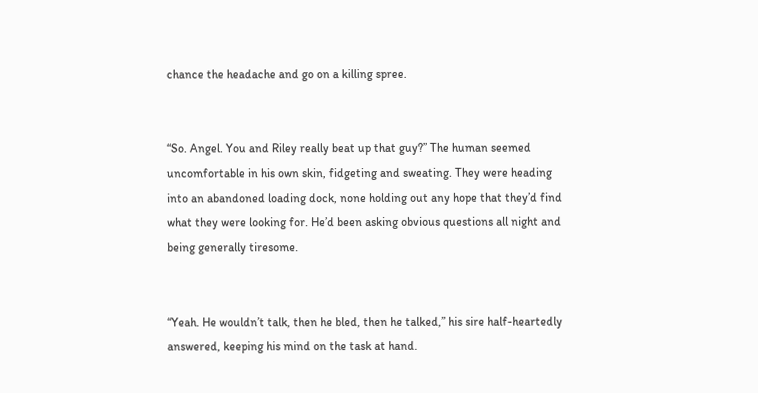chance the headache and go on a killing spree.


“So. Angel. You and Riley really beat up that guy?” The human seemed uncomfortable in his own skin, fidgeting and sweating. They were heading into an abandoned loading dock, none holding out any hope that they’d find what they were looking for. He’d been asking obvious questions all night and being generally tiresome.


“Yeah. He wouldn’t talk, then he bled, then he talked,” his sire half-heartedly answered, keeping his mind on the task at hand.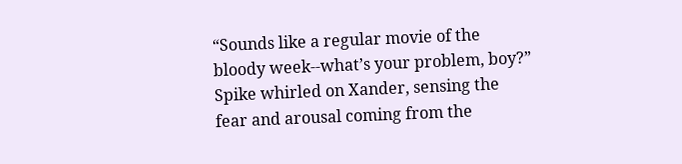“Sounds like a regular movie of the bloody week--what’s your problem, boy?” Spike whirled on Xander, sensing the fear and arousal coming from the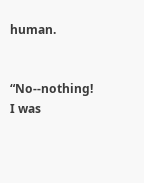human.


“No--nothing! I was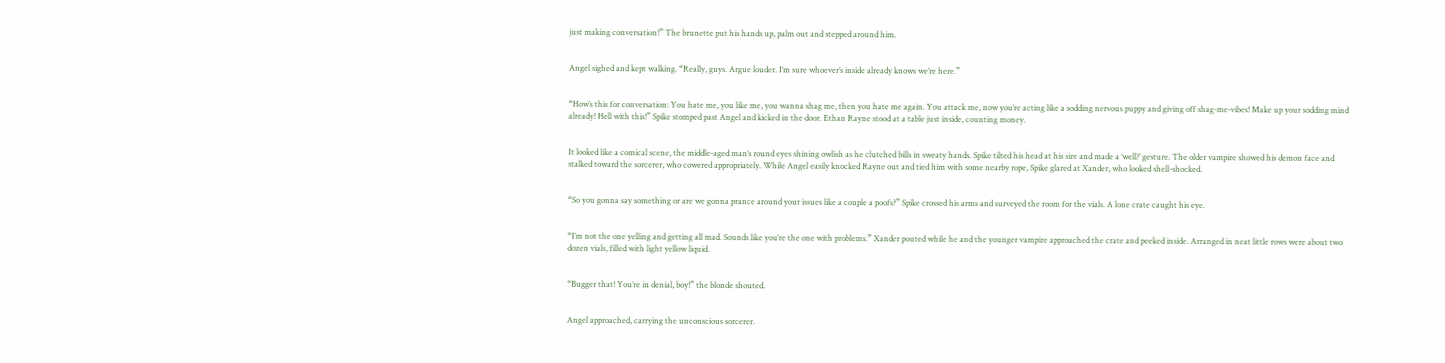just making conversation!” The brunette put his hands up, palm out and stepped around him.


Angel sighed and kept walking. “Really, guys. Argue louder. I’m sure whoever’s inside already knows we’re here.”


“How’s this for conversation: You hate me, you like me, you wanna shag me, then you hate me again. You attack me, now you’re acting like a sodding nervous puppy and giving off shag-me-vibes! Make up your sodding mind already! Hell with this!” Spike stomped past Angel and kicked in the door. Ethan Rayne stood at a table just inside, counting money.


It looked like a comical scene, the middle-aged man’s round eyes shining owlish as he clutched bills in sweaty hands. Spike tilted his head at his sire and made a ‘well?’ gesture. The older vampire showed his demon face and stalked toward the sorcerer, who cowered appropriately. While Angel easily knocked Rayne out and tied him with some nearby rope, Spike glared at Xander, who looked shell-shocked.


“So you gonna say something or are we gonna prance around your issues like a couple a poofs?” Spike crossed his arms and surveyed the room for the vials. A lone crate caught his eye.


“I’m not the one yelling and getting all mad. Sounds like you’re the one with problems.” Xander pouted while he and the younger vampire approached the crate and peeked inside. Arranged in neat little rows were about two dozen vials, filled with light yellow liquid.


“Bugger that! You’re in denial, boy!” the blonde shouted.


Angel approached, carrying the unconscious sorcerer.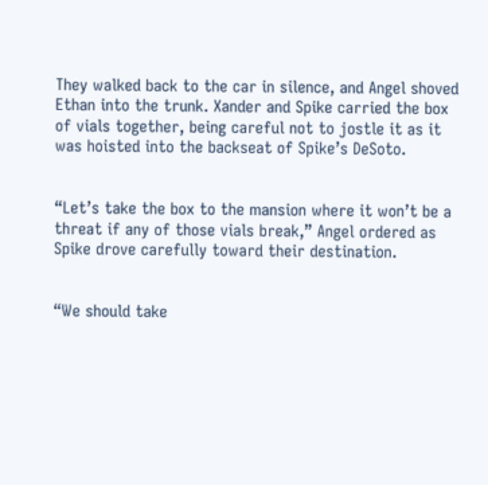They walked back to the car in silence, and Angel shoved Ethan into the trunk. Xander and Spike carried the box of vials together, being careful not to jostle it as it was hoisted into the backseat of Spike’s DeSoto.


“Let’s take the box to the mansion where it won’t be a threat if any of those vials break,” Angel ordered as Spike drove carefully toward their destination.


“We should take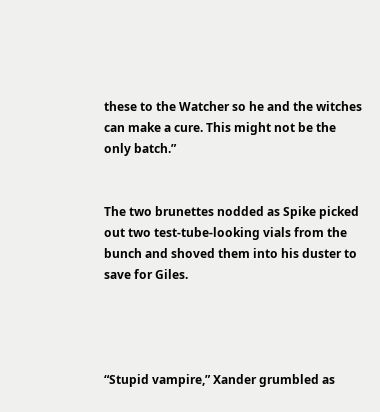these to the Watcher so he and the witches can make a cure. This might not be the only batch.”


The two brunettes nodded as Spike picked out two test-tube-looking vials from the bunch and shoved them into his duster to save for Giles.




“Stupid vampire,” Xander grumbled as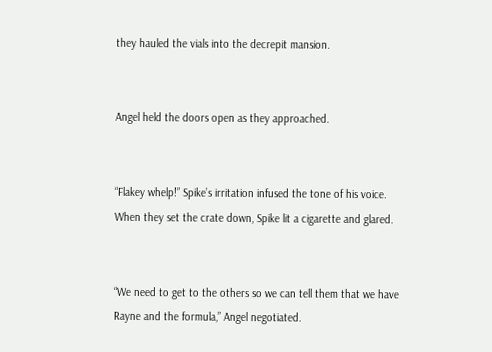they hauled the vials into the decrepit mansion.


Angel held the doors open as they approached.


“Flakey whelp!” Spike’s irritation infused the tone of his voice. When they set the crate down, Spike lit a cigarette and glared.


“We need to get to the others so we can tell them that we have Rayne and the formula,” Angel negotiated.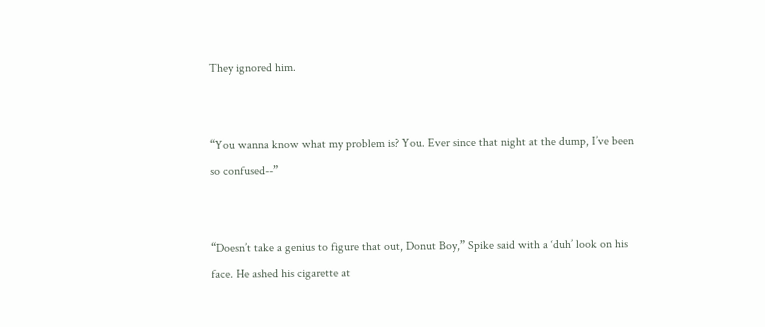They ignored him.


“You wanna know what my problem is? You. Ever since that night at the dump, I’ve been so confused--”


“Doesn’t take a genius to figure that out, Donut Boy,” Spike said with a ‘duh’ look on his face. He ashed his cigarette at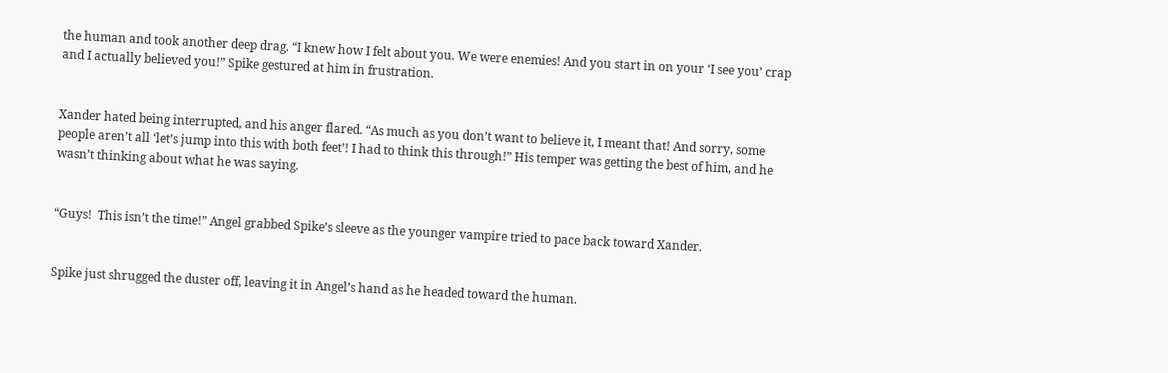the human and took another deep drag. “I knew how I felt about you. We were enemies! And you start in on your ‘I see you’ crap and I actually believed you!” Spike gestured at him in frustration.


Xander hated being interrupted, and his anger flared. “As much as you don’t want to believe it, I meant that! And sorry, some people aren’t all ‘let’s jump into this with both feet’! I had to think this through!” His temper was getting the best of him, and he wasn’t thinking about what he was saying.


“Guys!  This isn’t the time!” Angel grabbed Spike’s sleeve as the younger vampire tried to pace back toward Xander.


Spike just shrugged the duster off, leaving it in Angel’s hand as he headed toward the human.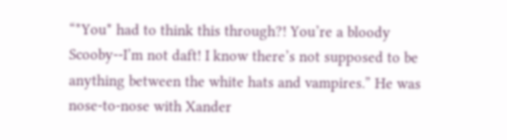“*You* had to think this through?! You’re a bloody Scooby--I’m not daft! I know there’s not supposed to be anything between the white hats and vampires.” He was nose-to-nose with Xander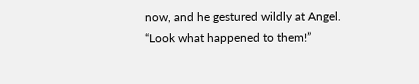now, and he gestured wildly at Angel. “Look what happened to them!”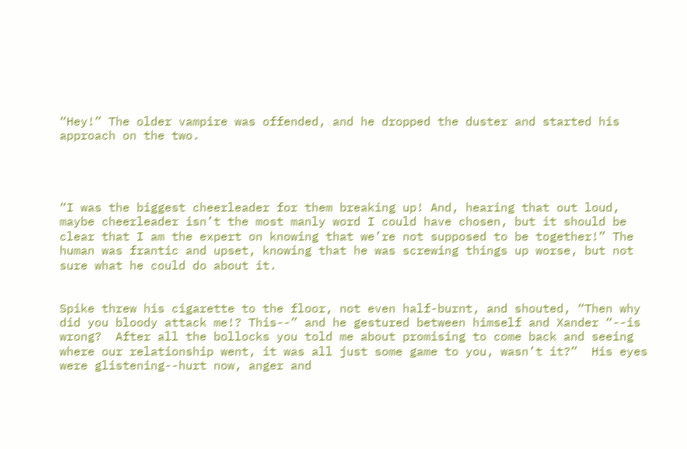“Hey!” The older vampire was offended, and he dropped the duster and started his approach on the two.




“I was the biggest cheerleader for them breaking up! And, hearing that out loud, maybe cheerleader isn’t the most manly word I could have chosen, but it should be clear that I am the expert on knowing that we’re not supposed to be together!” The human was frantic and upset, knowing that he was screwing things up worse, but not sure what he could do about it.


Spike threw his cigarette to the floor, not even half-burnt, and shouted, “Then why did you bloody attack me!? This--” and he gestured between himself and Xander “--is wrong?  After all the bollocks you told me about promising to come back and seeing where our relationship went, it was all just some game to you, wasn’t it?”  His eyes were glistening--hurt now, anger and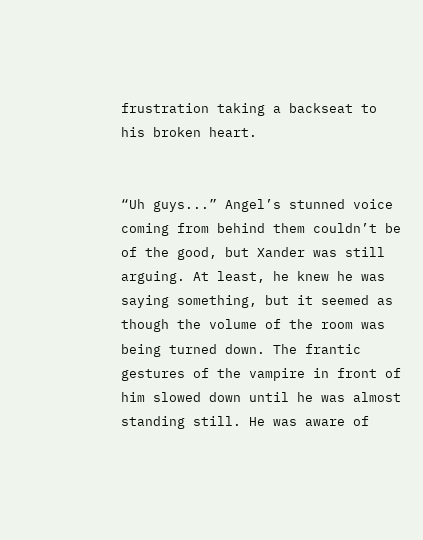frustration taking a backseat to his broken heart.


“Uh guys...” Angel’s stunned voice coming from behind them couldn’t be of the good, but Xander was still arguing. At least, he knew he was saying something, but it seemed as though the volume of the room was being turned down. The frantic gestures of the vampire in front of him slowed down until he was almost standing still. He was aware of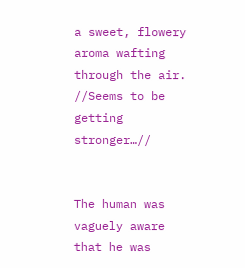a sweet, flowery aroma wafting through the air. //Seems to be getting stronger…//


The human was vaguely aware that he was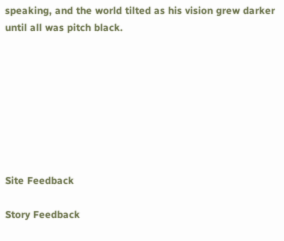speaking, and the world tilted as his vision grew darker until all was pitch black.








Site Feedback

Story Feedback